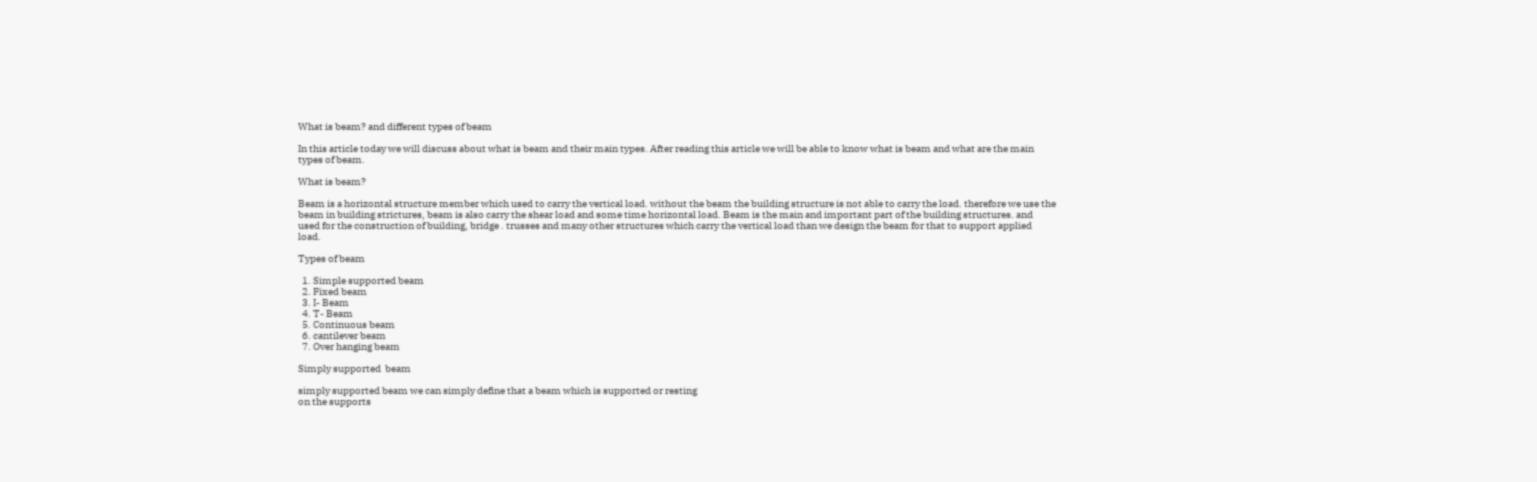What is beam? and different types of beam

In this article today we will discuss about what is beam and their main types. After reading this article we will be able to know what is beam and what are the main types of beam.

What is beam?

Beam is a horizontal structure member which used to carry the vertical load. without the beam the building structure is not able to carry the load. therefore we use the beam in building strictures, beam is also carry the shear load and some time horizontal load. Beam is the main and important part of the building structures. and used for the construction of building, bridge . trusses and many other structures which carry the vertical load than we design the beam for that to support applied load.

Types of beam

  1. Simple supported beam
  2. Fixed beam
  3. I- Beam
  4. T- Beam
  5. Continuous beam
  6. cantilever beam
  7. Over hanging beam

Simply supported  beam

simply supported beam we can simply define that a beam which is supported or resting
on the supports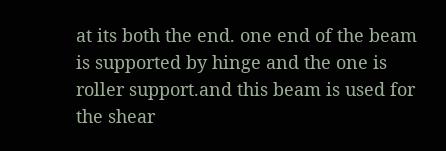at its both the end. one end of the beam is supported by hinge and the one is roller support.and this beam is used for the shear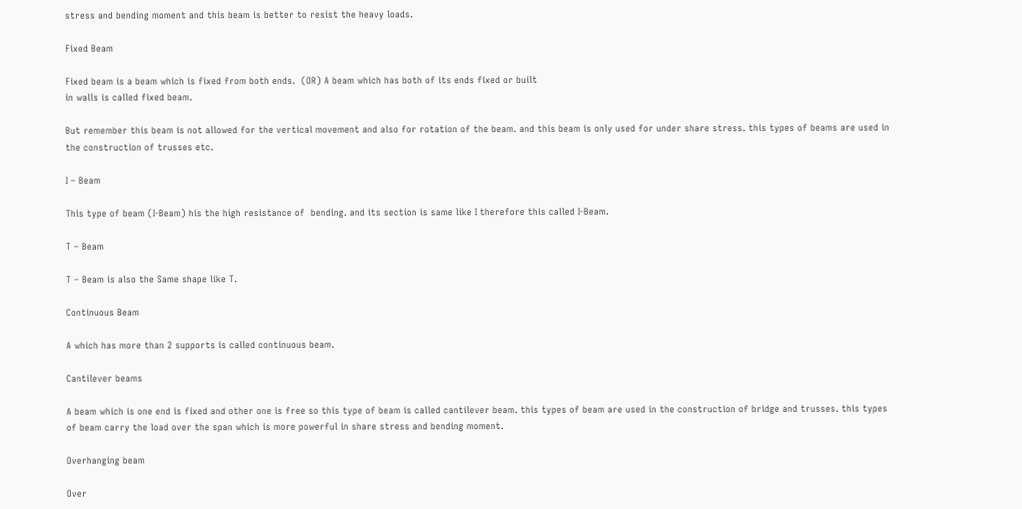stress and bending moment and this beam is better to resist the heavy loads.

Fixed Beam

Fixed beam is a beam which is fixed from both ends.  (OR) A beam which has both of its ends fixed or built
in walls is called fixed beam.

But remember this beam is not allowed for the vertical movement and also for rotation of the beam. and this beam is only used for under share stress. this types of beams are used in the construction of trusses etc.

I – Beam

This type of beam (I-Beam) his the high resistance of  bending. and its section is same like I therefore this called I-Beam.

T – Beam

T – Beam is also the Same shape like T.

Continuous Beam

A which has more than 2 supports is called continuous beam.

Cantilever beams

A beam which is one end is fixed and other one is free so this type of beam is called cantilever beam. this types of beam are used in the construction of bridge and trusses. this types of beam carry the load over the span which is more powerful in share stress and bending moment.

Overhanging beam

Over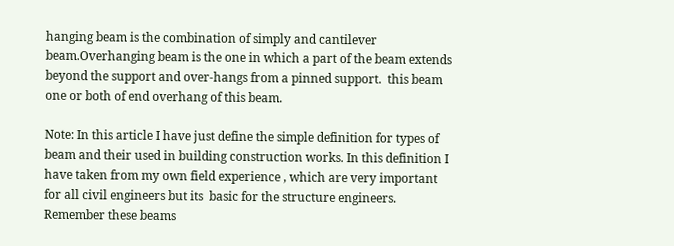hanging beam is the combination of simply and cantilever beam.Overhanging beam is the one in which a part of the beam extends beyond the support and over-hangs from a pinned support.  this beam one or both of end overhang of this beam.

Note: In this article I have just define the simple definition for types of beam and their used in building construction works. In this definition I have taken from my own field experience , which are very important for all civil engineers but its  basic for the structure engineers. Remember these beams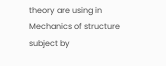theory are using in Mechanics of structure subject by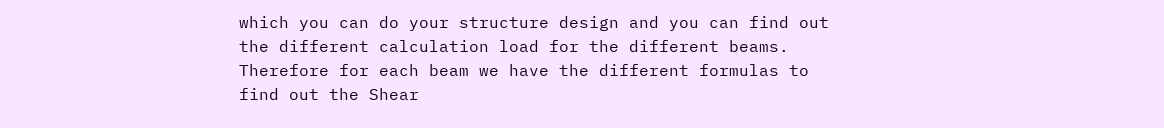which you can do your structure design and you can find out the different calculation load for the different beams. Therefore for each beam we have the different formulas to find out the Shear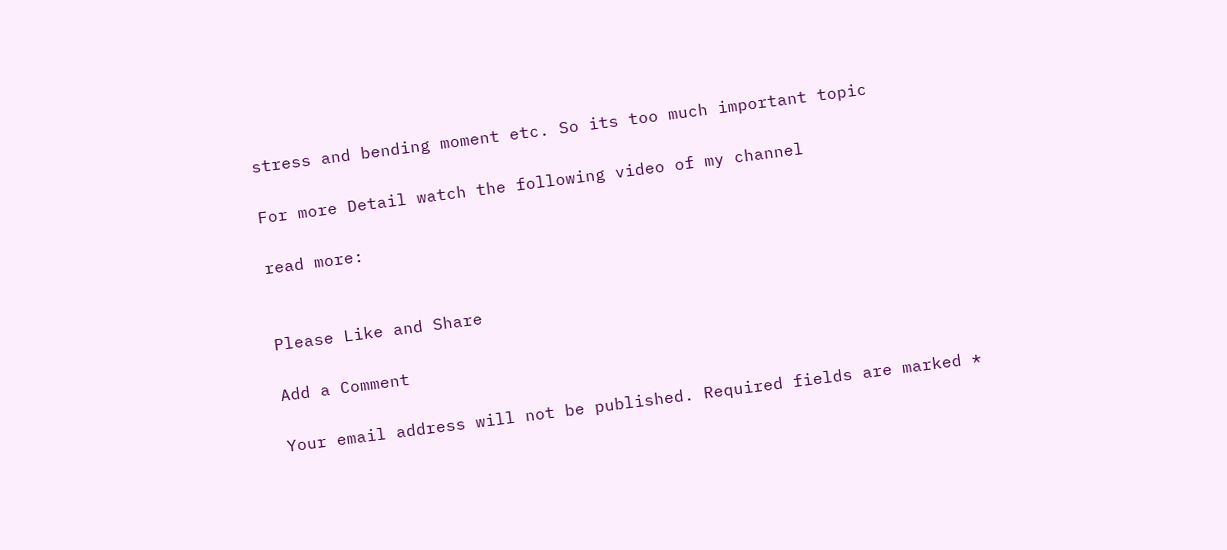stress and bending moment etc. So its too much important topic

For more Detail watch the following video of my channel

read more:


Please Like and Share

Add a Comment

Your email address will not be published. Required fields are marked *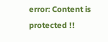error: Content is protected !!